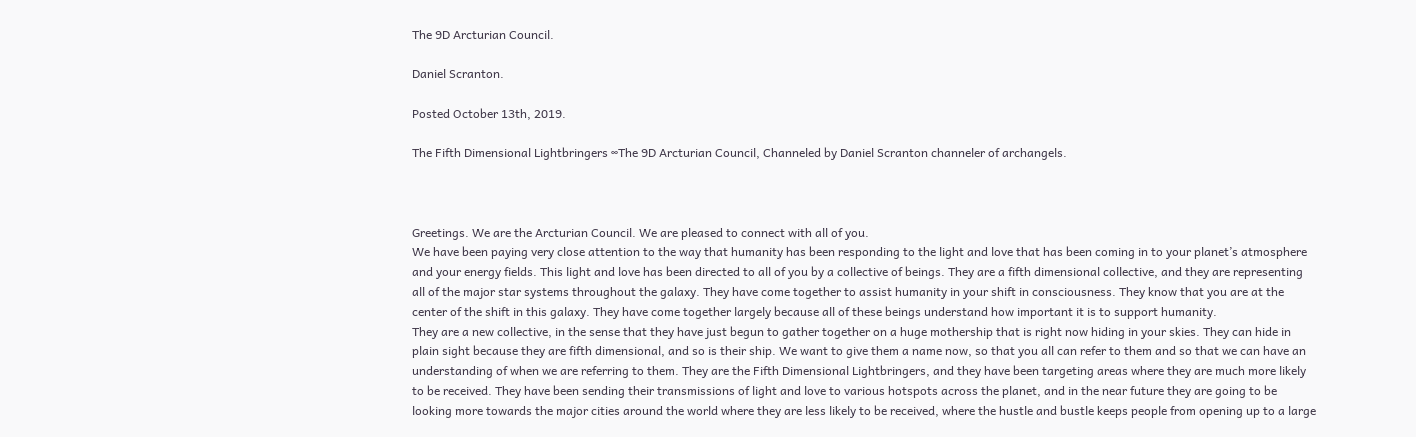The 9D Arcturian Council.

Daniel Scranton.

Posted October 13th, 2019.

The Fifth Dimensional Lightbringers ∞The 9D Arcturian Council, Channeled by Daniel Scranton channeler of archangels.



Greetings. We are the Arcturian Council. We are pleased to connect with all of you.
We have been paying very close attention to the way that humanity has been responding to the light and love that has been coming in to your planet’s atmosphere and your energy fields. This light and love has been directed to all of you by a collective of beings. They are a fifth dimensional collective, and they are representing all of the major star systems throughout the galaxy. They have come together to assist humanity in your shift in consciousness. They know that you are at the center of the shift in this galaxy. They have come together largely because all of these beings understand how important it is to support humanity.
They are a new collective, in the sense that they have just begun to gather together on a huge mothership that is right now hiding in your skies. They can hide in plain sight because they are fifth dimensional, and so is their ship. We want to give them a name now, so that you all can refer to them and so that we can have an understanding of when we are referring to them. They are the Fifth Dimensional Lightbringers, and they have been targeting areas where they are much more likely to be received. They have been sending their transmissions of light and love to various hotspots across the planet, and in the near future they are going to be looking more towards the major cities around the world where they are less likely to be received, where the hustle and bustle keeps people from opening up to a large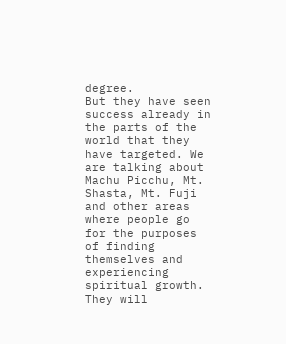degree.
But they have seen success already in the parts of the world that they have targeted. We are talking about Machu Picchu, Mt. Shasta, Mt. Fuji and other areas where people go for the purposes of finding themselves and experiencing spiritual growth. They will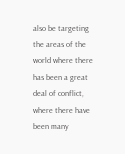also be targeting the areas of the world where there has been a great deal of conflict, where there have been many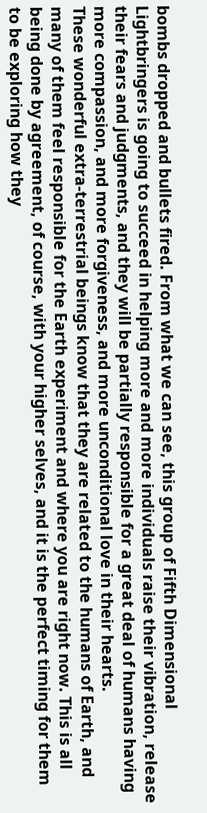bombs dropped and bullets fired. From what we can see, this group of Fifth Dimensional Lightbringers is going to succeed in helping more and more individuals raise their vibration, release their fears and judgments, and they will be partially responsible for a great deal of humans having more compassion, and more forgiveness, and more unconditional love in their hearts.
These wonderful extra-terrestrial beings know that they are related to the humans of Earth, and many of them feel responsible for the Earth experiment and where you are right now. This is all being done by agreement, of course, with your higher selves, and it is the perfect timing for them to be exploring how they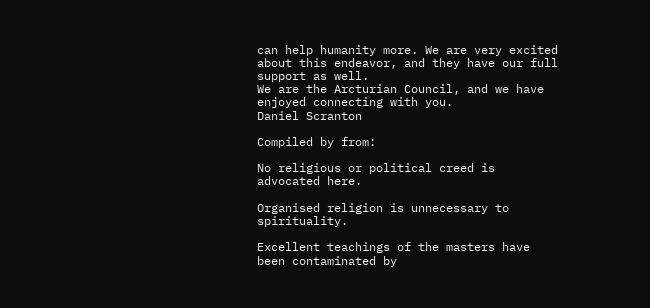can help humanity more. We are very excited about this endeavor, and they have our full support as well.
We are the Arcturian Council, and we have enjoyed connecting with you.
Daniel Scranton

Compiled by from:

No religious or political creed is advocated here.

Organised religion is unnecessary to spirituality.

Excellent teachings of the masters have been contaminated by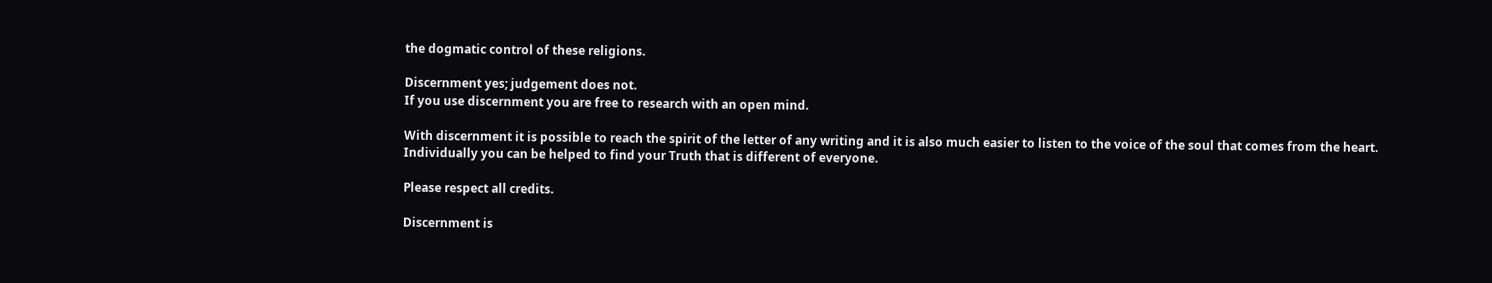the dogmatic control of these religions.

Discernment yes; judgement does not.
If you use discernment you are free to research with an open mind.

With discernment it is possible to reach the spirit of the letter of any writing and it is also much easier to listen to the voice of the soul that comes from the heart.
Individually you can be helped to find your Truth that is different of everyone.

Please respect all credits.

Discernment is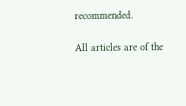recommended.

All articles are of the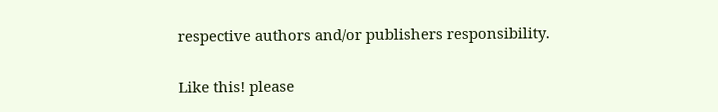respective authors and/or publishers responsibility.


Like this! please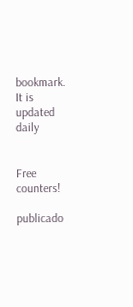bookmark. It is updated daily


Free counters!

publicado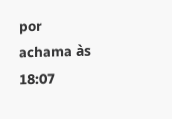por achama às 18:07